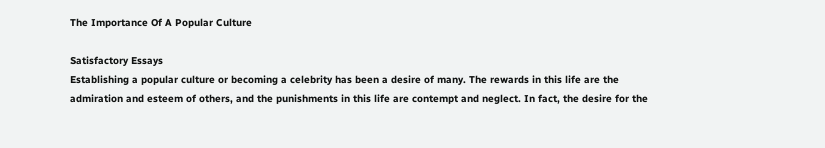The Importance Of A Popular Culture

Satisfactory Essays
Establishing a popular culture or becoming a celebrity has been a desire of many. The rewards in this life are the admiration and esteem of others, and the punishments in this life are contempt and neglect. In fact, the desire for the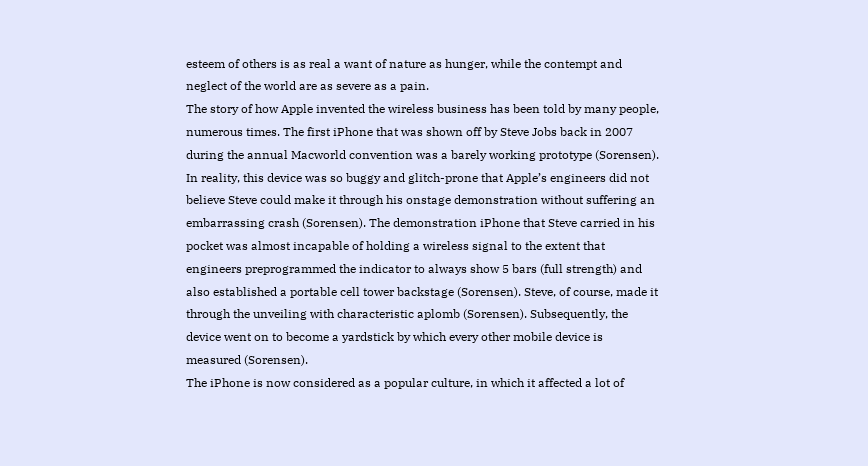esteem of others is as real a want of nature as hunger, while the contempt and neglect of the world are as severe as a pain.
The story of how Apple invented the wireless business has been told by many people, numerous times. The first iPhone that was shown off by Steve Jobs back in 2007 during the annual Macworld convention was a barely working prototype (Sorensen). In reality, this device was so buggy and glitch-prone that Apple’s engineers did not believe Steve could make it through his onstage demonstration without suffering an embarrassing crash (Sorensen). The demonstration iPhone that Steve carried in his pocket was almost incapable of holding a wireless signal to the extent that engineers preprogrammed the indicator to always show 5 bars (full strength) and also established a portable cell tower backstage (Sorensen). Steve, of course, made it through the unveiling with characteristic aplomb (Sorensen). Subsequently, the device went on to become a yardstick by which every other mobile device is measured (Sorensen).
The iPhone is now considered as a popular culture, in which it affected a lot of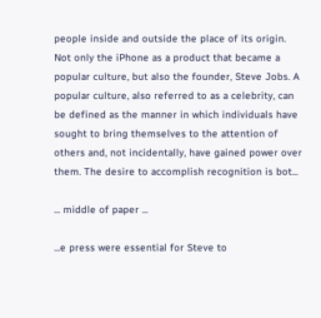people inside and outside the place of its origin. Not only the iPhone as a product that became a popular culture, but also the founder, Steve Jobs. A popular culture, also referred to as a celebrity, can be defined as the manner in which individuals have sought to bring themselves to the attention of others and, not incidentally, have gained power over them. The desire to accomplish recognition is bot...

... middle of paper ...

...e press were essential for Steve to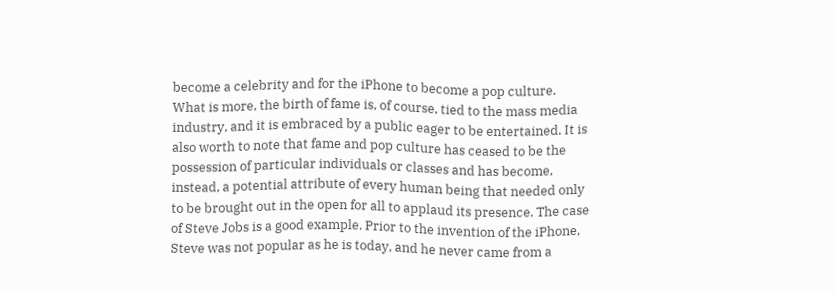become a celebrity and for the iPhone to become a pop culture.
What is more, the birth of fame is, of course, tied to the mass media industry, and it is embraced by a public eager to be entertained. It is also worth to note that fame and pop culture has ceased to be the possession of particular individuals or classes and has become, instead, a potential attribute of every human being that needed only to be brought out in the open for all to applaud its presence. The case of Steve Jobs is a good example. Prior to the invention of the iPhone, Steve was not popular as he is today, and he never came from a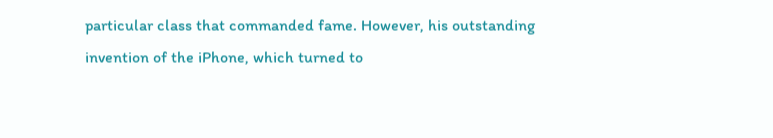particular class that commanded fame. However, his outstanding invention of the iPhone, which turned to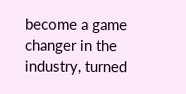become a game changer in the industry, turned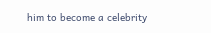him to become a celebrity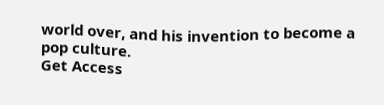world over, and his invention to become a pop culture.
Get Access